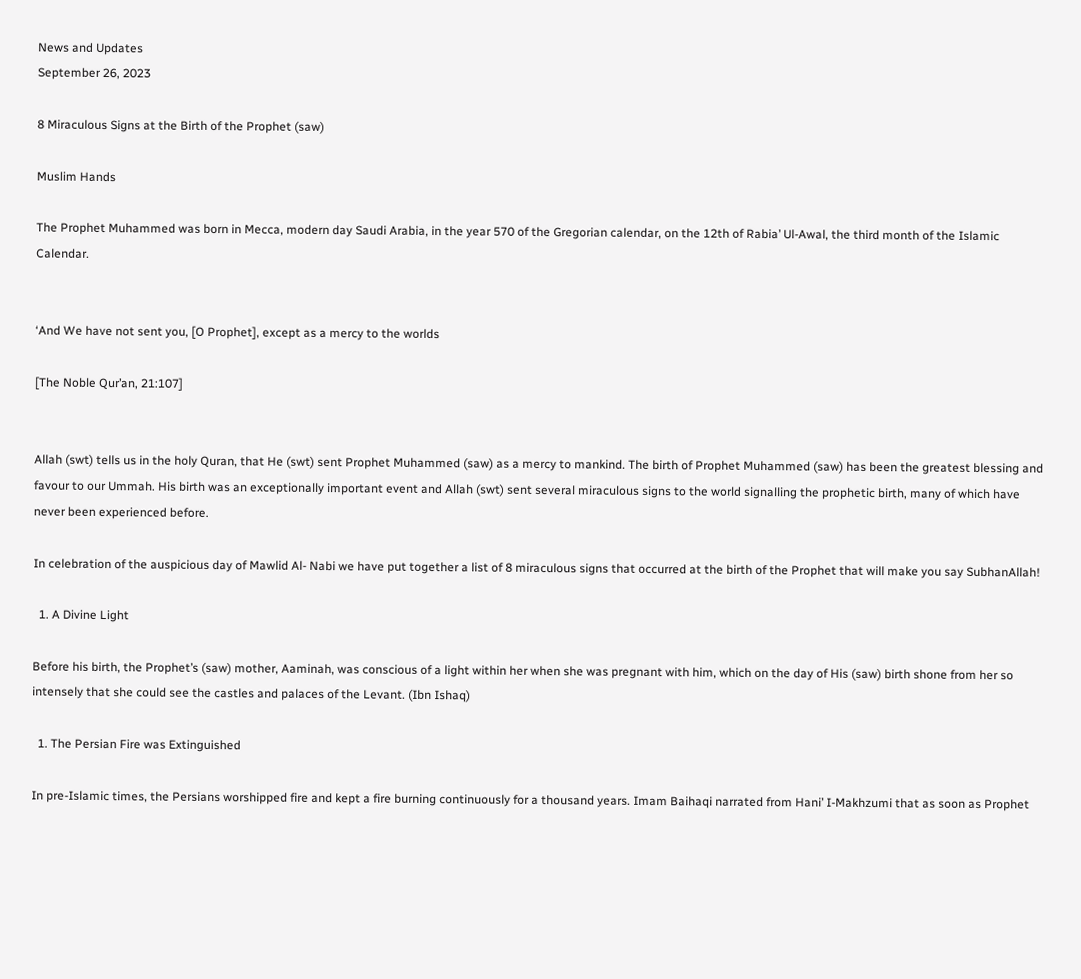News and Updates
September 26, 2023

8 Miraculous Signs at the Birth of the Prophet (saw)

Muslim Hands

The Prophet Muhammed was born in Mecca, modern day Saudi Arabia, in the year 570 of the Gregorian calendar, on the 12th of Rabia’ Ul-Awal, the third month of the Islamic Calendar.


‘And We have not sent you, [O Prophet], except as a mercy to the worlds

[The Noble Qur’an, 21:107]


Allah (swt) tells us in the holy Quran, that He (swt) sent Prophet Muhammed (saw) as a mercy to mankind. The birth of Prophet Muhammed (saw) has been the greatest blessing and favour to our Ummah. His birth was an exceptionally important event and Allah (swt) sent several miraculous signs to the world signalling the prophetic birth, many of which have never been experienced before.

In celebration of the auspicious day of Mawlid Al- Nabi we have put together a list of 8 miraculous signs that occurred at the birth of the Prophet that will make you say SubhanAllah!

  1. A Divine Light

Before his birth, the Prophet’s (saw) mother, Aaminah, was conscious of a light within her when she was pregnant with him, which on the day of His (saw) birth shone from her so intensely that she could see the castles and palaces of the Levant. (Ibn Ishaq)

  1. The Persian Fire was Extinguished

In pre-Islamic times, the Persians worshipped fire and kept a fire burning continuously for a thousand years. Imam Baihaqi narrated from Hani’ I-Makhzumi that as soon as Prophet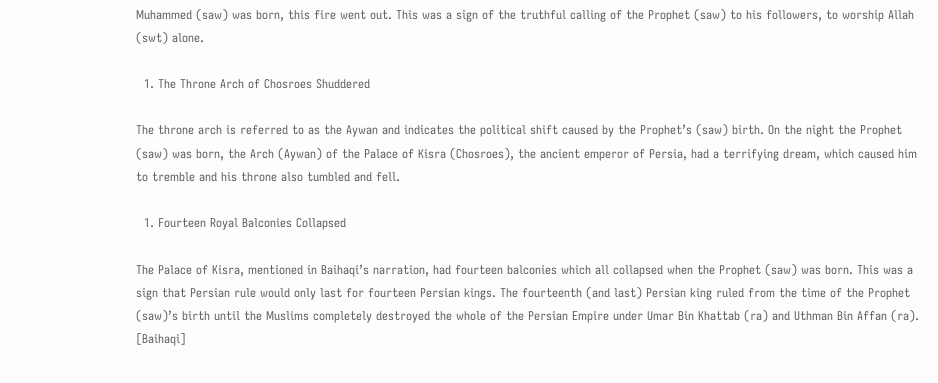Muhammed (saw) was born, this fire went out. This was a sign of the truthful calling of the Prophet (saw) to his followers, to worship Allah (swt) alone.

  1. The Throne Arch of Chosroes Shuddered

The throne arch is referred to as the Aywan and indicates the political shift caused by the Prophet’s (saw) birth. On the night the Prophet (saw) was born, the Arch (Aywan) of the Palace of Kisra (Chosroes), the ancient emperor of Persia, had a terrifying dream, which caused him to tremble and his throne also tumbled and fell.

  1. Fourteen Royal Balconies Collapsed

The Palace of Kisra, mentioned in Baihaqi’s narration, had fourteen balconies which all collapsed when the Prophet (saw) was born. This was a sign that Persian rule would only last for fourteen Persian kings. The fourteenth (and last) Persian king ruled from the time of the Prophet (saw)’s birth until the Muslims completely destroyed the whole of the Persian Empire under Umar Bin Khattab (ra) and Uthman Bin Affan (ra). [Baihaqi]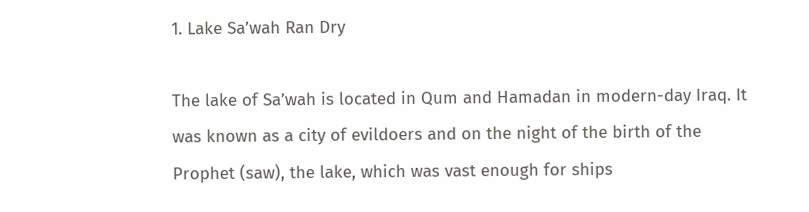1. Lake Sa’wah Ran Dry

The lake of Sa’wah is located in Qum and Hamadan in modern-day Iraq. It was known as a city of evildoers and on the night of the birth of the Prophet (saw), the lake, which was vast enough for ships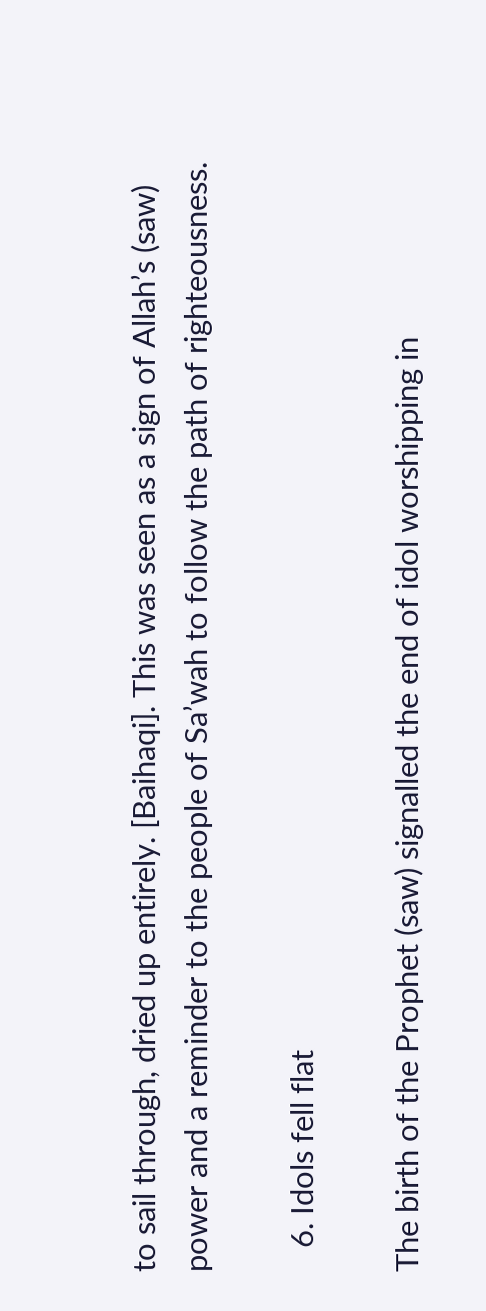to sail through, dried up entirely. [Baihaqi]. This was seen as a sign of Allah’s (saw) power and a reminder to the people of Sa’wah to follow the path of righteousness.

   6. Idols fell flat

The birth of the Prophet (saw) signalled the end of idol worshipping in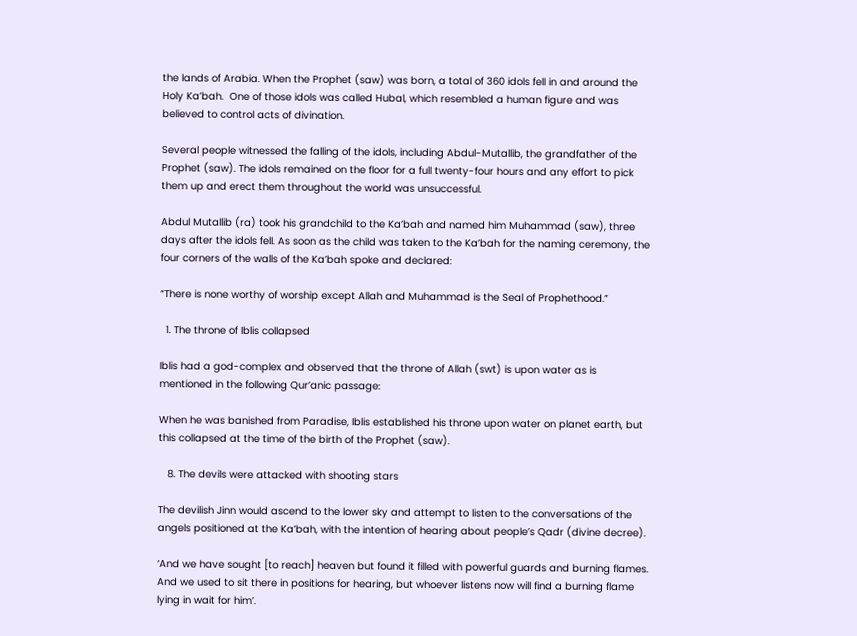the lands of Arabia. When the Prophet (saw) was born, a total of 360 idols fell in and around the Holy Ka’bah.  One of those idols was called Hubal, which resembled a human figure and was believed to control acts of divination.

Several people witnessed the falling of the idols, including Abdul-Mutallib, the grandfather of the Prophet (saw). The idols remained on the floor for a full twenty-four hours and any effort to pick them up and erect them throughout the world was unsuccessful.

Abdul Mutallib (ra) took his grandchild to the Ka’bah and named him Muhammad (saw), three days after the idols fell. As soon as the child was taken to the Ka’bah for the naming ceremony, the four corners of the walls of the Ka’bah spoke and declared:

“There is none worthy of worship except Allah and Muhammad is the Seal of Prophethood.”

  1. The throne of Iblis collapsed

Iblis had a god-complex and observed that the throne of Allah (swt) is upon water as is mentioned in the following Qur’anic passage:

When he was banished from Paradise, Iblis established his throne upon water on planet earth, but this collapsed at the time of the birth of the Prophet (saw).

   8. The devils were attacked with shooting stars

The devilish Jinn would ascend to the lower sky and attempt to listen to the conversations of the angels positioned at the Ka’bah, with the intention of hearing about people’s Qadr (divine decree).

‘And we have sought [to reach] heaven but found it filled with powerful guards and burning flames. And we used to sit there in positions for hearing, but whoever listens now will find a burning flame lying in wait for him’.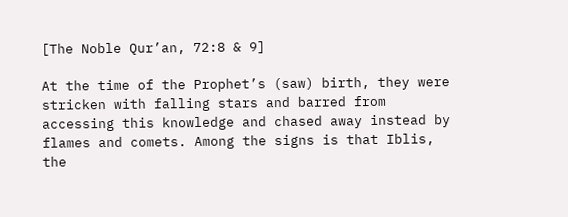[The Noble Qur’an, 72:8 & 9]

At the time of the Prophet’s (saw) birth, they were stricken with falling stars and barred from accessing this knowledge and chased away instead by flames and comets. Among the signs is that Iblis, the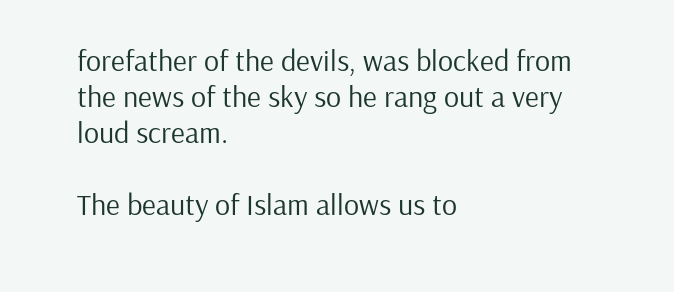forefather of the devils, was blocked from the news of the sky so he rang out a very loud scream.

The beauty of Islam allows us to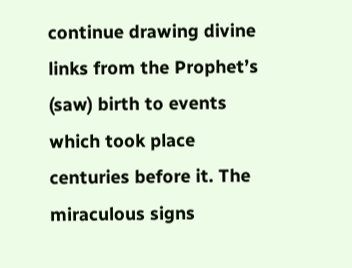continue drawing divine links from the Prophet’s (saw) birth to events which took place centuries before it. The miraculous signs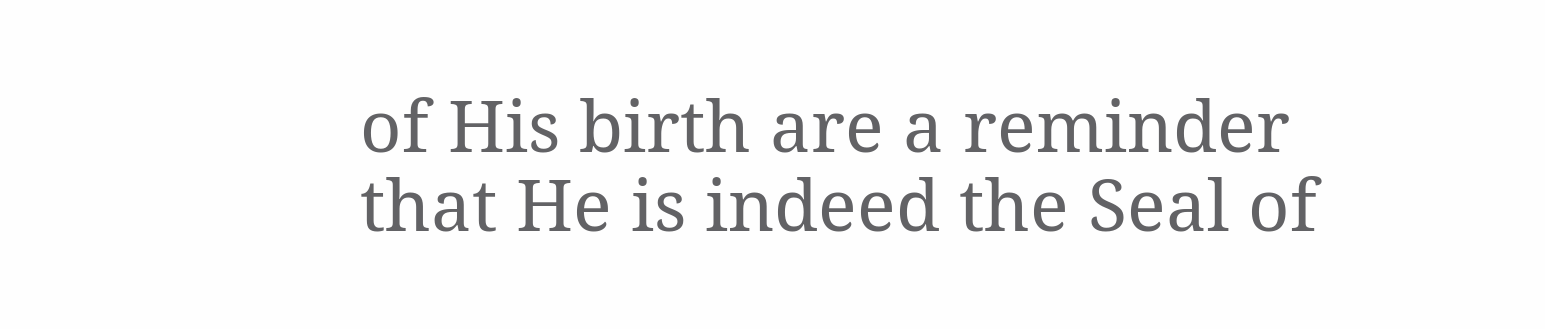of His birth are a reminder that He is indeed the Seal of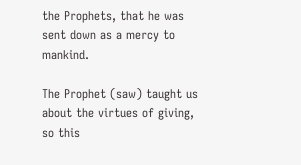the Prophets, that he was sent down as a mercy to mankind.

The Prophet (saw) taught us about the virtues of giving, so this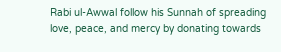Rabi ul-Awwal follow his Sunnah of spreading love, peace, and mercy by donating towards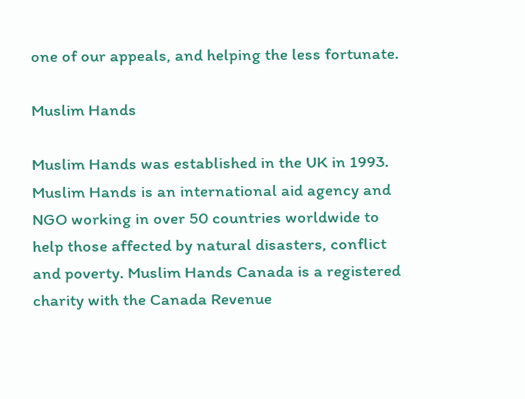one of our appeals, and helping the less fortunate.

Muslim Hands

Muslim Hands was established in the UK in 1993. Muslim Hands is an international aid agency and NGO working in over 50 countries worldwide to help those affected by natural disasters, conflict and poverty. Muslim Hands Canada is a registered charity with the Canada Revenue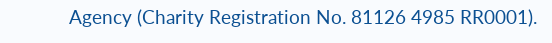Agency (Charity Registration No. 81126 4985 RR0001).